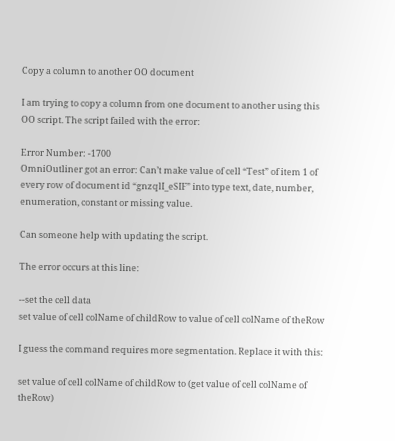Copy a column to another OO document

I am trying to copy a column from one document to another using this OO script. The script failed with the error:

Error Number: -1700
OmniOutliner got an error: Can’t make value of cell “Test” of item 1 of every row of document id “gnzqlI_eSIF” into type text, date, number, enumeration, constant or missing value.

Can someone help with updating the script.

The error occurs at this line:

--set the cell data
set value of cell colName of childRow to value of cell colName of theRow

I guess the command requires more segmentation. Replace it with this:

set value of cell colName of childRow to (get value of cell colName of theRow)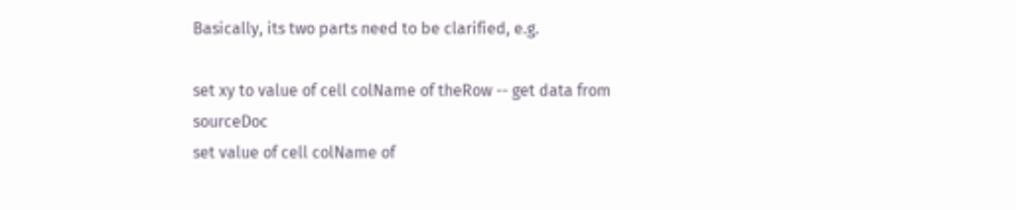Basically, its two parts need to be clarified, e.g.

set xy to value of cell colName of theRow -- get data from sourceDoc
set value of cell colName of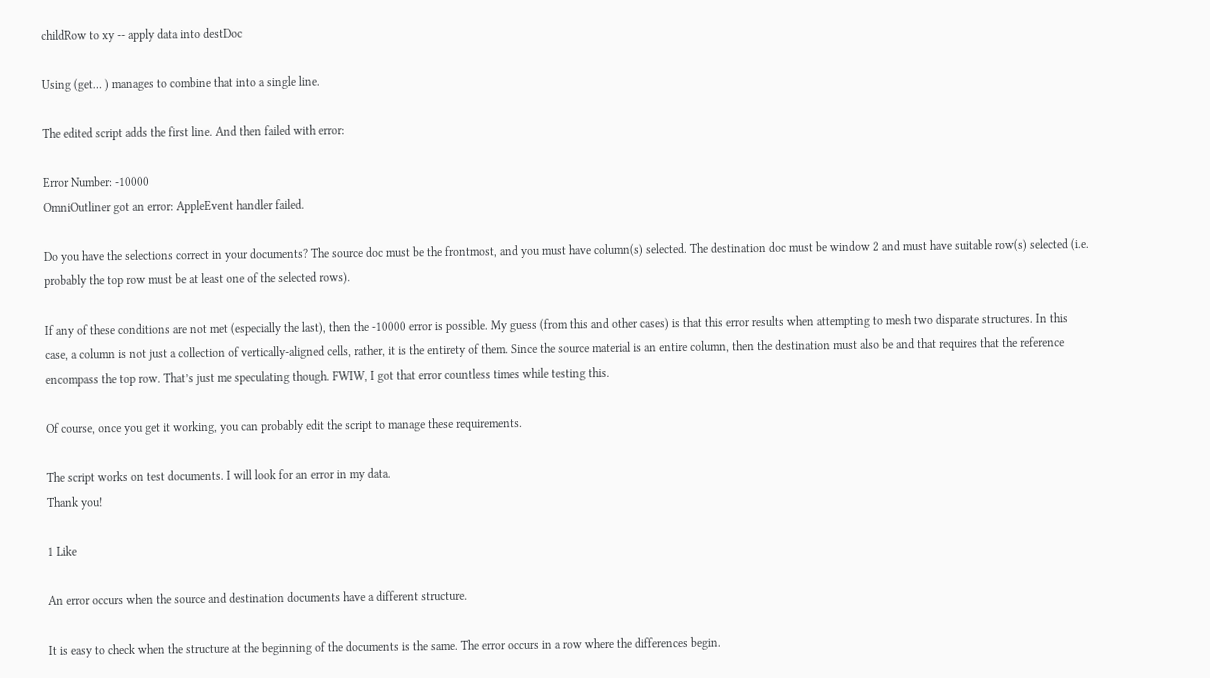childRow to xy -- apply data into destDoc

Using (get… ) manages to combine that into a single line.

The edited script adds the first line. And then failed with error:

Error Number: -10000
OmniOutliner got an error: AppleEvent handler failed.

Do you have the selections correct in your documents? The source doc must be the frontmost, and you must have column(s) selected. The destination doc must be window 2 and must have suitable row(s) selected (i.e. probably the top row must be at least one of the selected rows).

If any of these conditions are not met (especially the last), then the -10000 error is possible. My guess (from this and other cases) is that this error results when attempting to mesh two disparate structures. In this case, a column is not just a collection of vertically-aligned cells, rather, it is the entirety of them. Since the source material is an entire column, then the destination must also be and that requires that the reference encompass the top row. That’s just me speculating though. FWIW, I got that error countless times while testing this.

Of course, once you get it working, you can probably edit the script to manage these requirements.

The script works on test documents. I will look for an error in my data.
Thank you!

1 Like

An error occurs when the source and destination documents have a different structure.

It is easy to check when the structure at the beginning of the documents is the same. The error occurs in a row where the differences begin.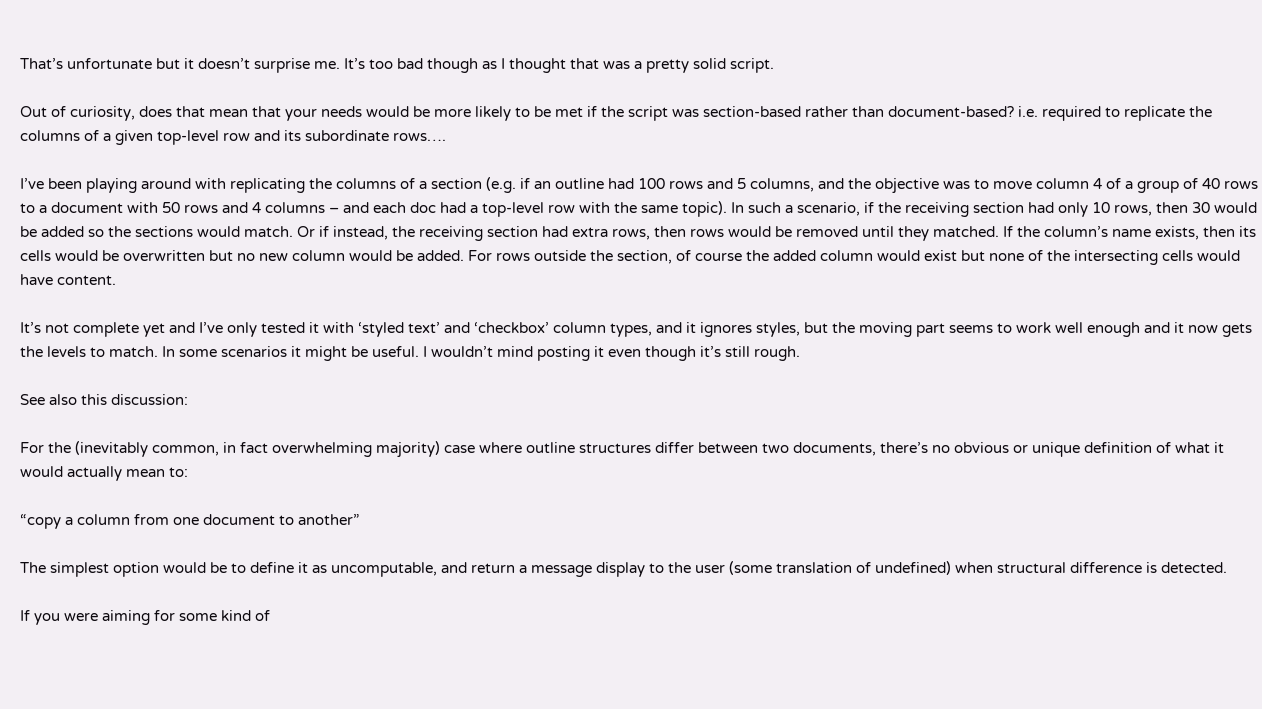That’s unfortunate but it doesn’t surprise me. It’s too bad though as I thought that was a pretty solid script.

Out of curiosity, does that mean that your needs would be more likely to be met if the script was section-based rather than document-based? i.e. required to replicate the columns of a given top-level row and its subordinate rows….

I’ve been playing around with replicating the columns of a section (e.g. if an outline had 100 rows and 5 columns, and the objective was to move column 4 of a group of 40 rows to a document with 50 rows and 4 columns – and each doc had a top-level row with the same topic). In such a scenario, if the receiving section had only 10 rows, then 30 would be added so the sections would match. Or if instead, the receiving section had extra rows, then rows would be removed until they matched. If the column’s name exists, then its cells would be overwritten but no new column would be added. For rows outside the section, of course the added column would exist but none of the intersecting cells would have content.

It’s not complete yet and I’ve only tested it with ‘styled text’ and ‘checkbox’ column types, and it ignores styles, but the moving part seems to work well enough and it now gets the levels to match. In some scenarios it might be useful. I wouldn’t mind posting it even though it’s still rough.

See also this discussion:

For the (inevitably common, in fact overwhelming majority) case where outline structures differ between two documents, there’s no obvious or unique definition of what it would actually mean to:

“copy a column from one document to another”

The simplest option would be to define it as uncomputable, and return a message display to the user (some translation of undefined) when structural difference is detected.

If you were aiming for some kind of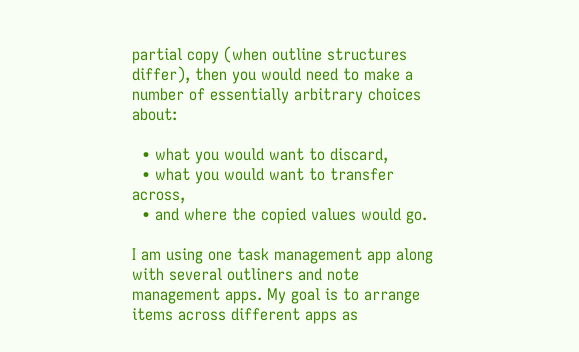partial copy (when outline structures differ), then you would need to make a number of essentially arbitrary choices about:

  • what you would want to discard,
  • what you would want to transfer across,
  • and where the copied values would go.

I am using one task management app along with several outliners and note management apps. My goal is to arrange items across different apps as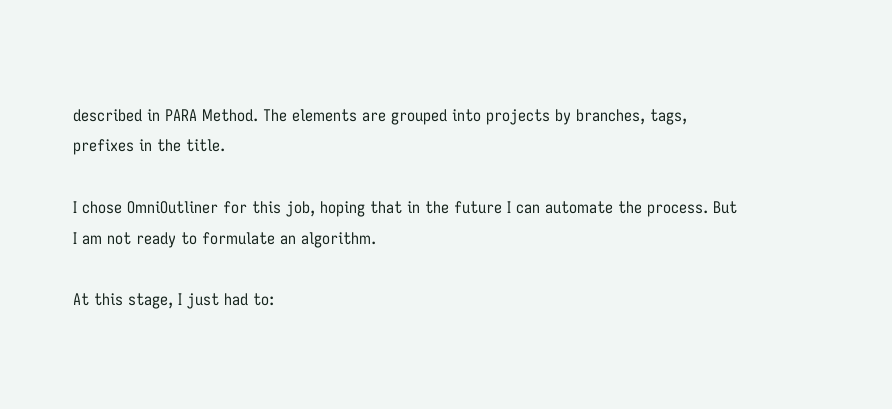described in PARA Method. The elements are grouped into projects by branches, tags, prefixes in the title.

I chose OmniOutliner for this job, hoping that in the future I can automate the process. But I am not ready to formulate an algorithm.

At this stage, I just had to: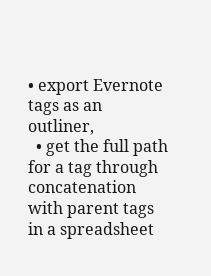• export Evernote tags as an outliner,
  • get the full path for a tag through concatenation with parent tags in a spreadsheet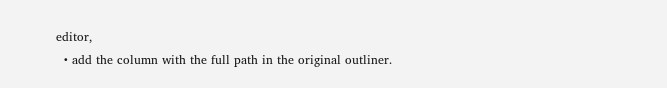editor,
  • add the column with the full path in the original outliner.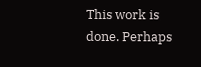This work is done. Perhaps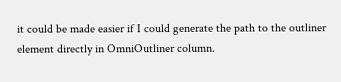it could be made easier if I could generate the path to the outliner element directly in OmniOutliner column.